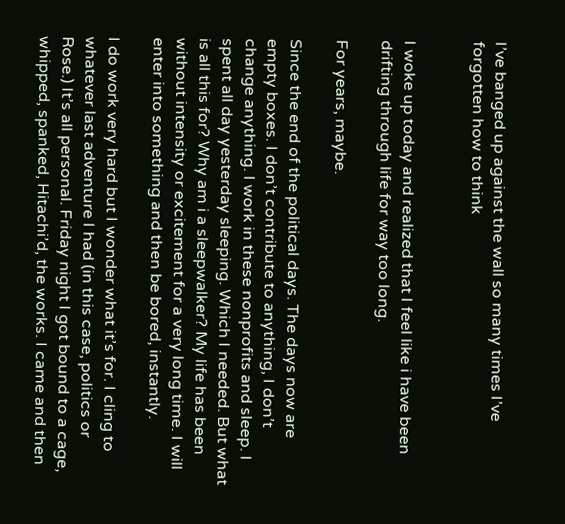I’ve banged up against the wall so many times I’ve forgotten how to think


I woke up today and realized that I feel like i have been drifting through life for way too long.

For years, maybe.

Since the end of the political days. The days now are empty boxes. I don’t contribute to anything, I don’t change anything. I work in these nonprofits and sleep. I spent all day yesterday sleeping. Which I needed. But what is all this for? Why am i a sleepwalker? My life has been without intensity or excitement for a very long time. I will enter into something and then be bored, instantly.

I do work very hard but I wonder what it’s for. I cling to whatever last adventure I had (in this case, politics or Rose.) It’s all personal. Friday night I got bound to a cage, whipped, spanked, Hitachi’d, the works. I came and then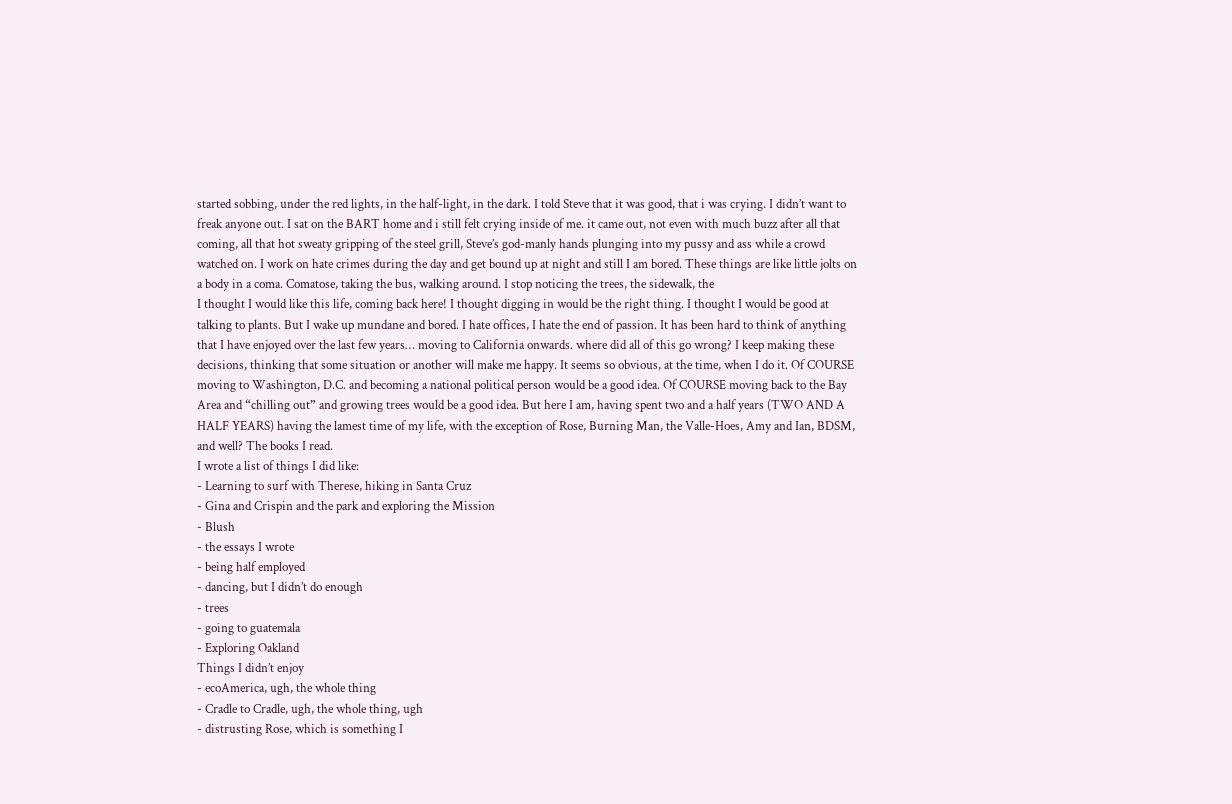started sobbing, under the red lights, in the half-light, in the dark. I told Steve that it was good, that i was crying. I didn’t want to freak anyone out. I sat on the BART home and i still felt crying inside of me. it came out, not even with much buzz after all that coming, all that hot sweaty gripping of the steel grill, Steve’s god-manly hands plunging into my pussy and ass while a crowd watched on. I work on hate crimes during the day and get bound up at night and still I am bored. These things are like little jolts on a body in a coma. Comatose, taking the bus, walking around. I stop noticing the trees, the sidewalk, the
I thought I would like this life, coming back here! I thought digging in would be the right thing. I thought I would be good at talking to plants. But I wake up mundane and bored. I hate offices, I hate the end of passion. It has been hard to think of anything that I have enjoyed over the last few years… moving to California onwards. where did all of this go wrong? I keep making these decisions, thinking that some situation or another will make me happy. It seems so obvious, at the time, when I do it. Of COURSE moving to Washington, D.C. and becoming a national political person would be a good idea. Of COURSE moving back to the Bay Area and “chilling out” and growing trees would be a good idea. But here I am, having spent two and a half years (TWO AND A HALF YEARS) having the lamest time of my life, with the exception of Rose, Burning Man, the Valle-Hoes, Amy and Ian, BDSM, and well? The books I read.
I wrote a list of things I did like:
- Learning to surf with Therese, hiking in Santa Cruz
- Gina and Crispin and the park and exploring the Mission
- Blush
- the essays I wrote
- being half employed
- dancing, but I didn’t do enough
- trees
- going to guatemala
- Exploring Oakland
Things I didn’t enjoy
- ecoAmerica, ugh, the whole thing
- Cradle to Cradle, ugh, the whole thing, ugh
- distrusting Rose, which is something I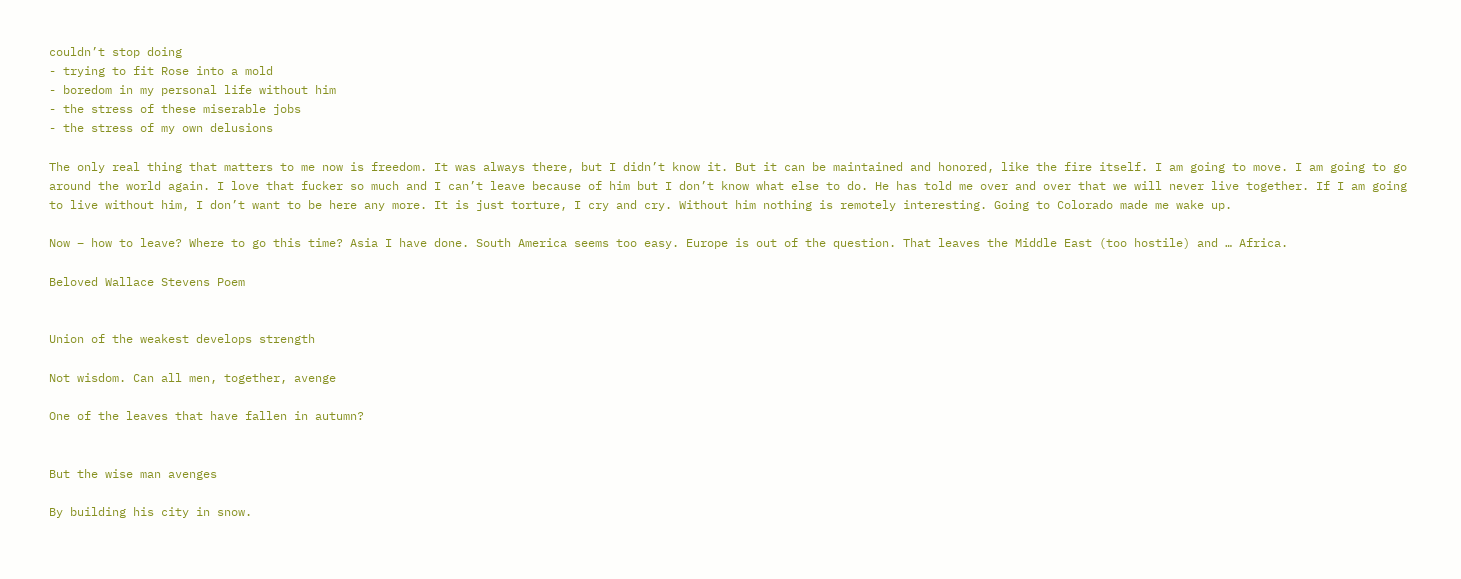couldn’t stop doing
- trying to fit Rose into a mold
- boredom in my personal life without him
- the stress of these miserable jobs
- the stress of my own delusions

The only real thing that matters to me now is freedom. It was always there, but I didn’t know it. But it can be maintained and honored, like the fire itself. I am going to move. I am going to go around the world again. I love that fucker so much and I can’t leave because of him but I don’t know what else to do. He has told me over and over that we will never live together. If I am going to live without him, I don’t want to be here any more. It is just torture, I cry and cry. Without him nothing is remotely interesting. Going to Colorado made me wake up.

Now – how to leave? Where to go this time? Asia I have done. South America seems too easy. Europe is out of the question. That leaves the Middle East (too hostile) and … Africa.

Beloved Wallace Stevens Poem


Union of the weakest develops strength

Not wisdom. Can all men, together, avenge

One of the leaves that have fallen in autumn?


But the wise man avenges

By building his city in snow.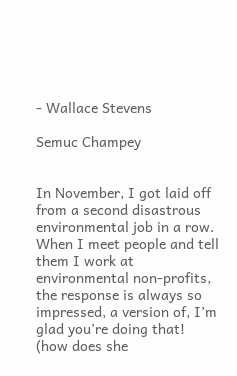- Wallace Stevens

Semuc Champey


In November, I got laid off from a second disastrous environmental job in a row. When I meet people and tell them I work at environmental non-profits, the response is always so impressed, a version of, I’m glad you’re doing that! (how does she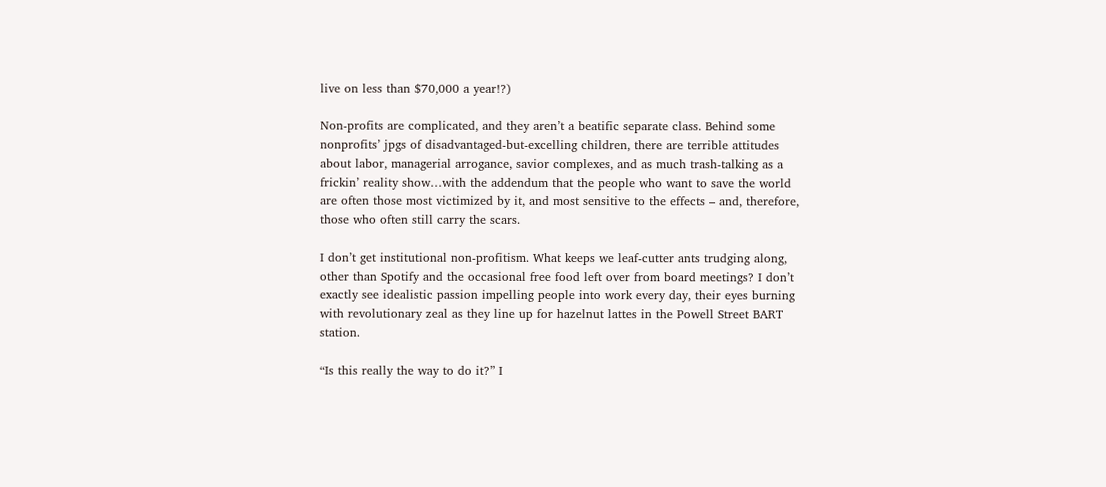live on less than $70,000 a year!?)

Non-profits are complicated, and they aren’t a beatific separate class. Behind some nonprofits’ jpgs of disadvantaged-but-excelling children, there are terrible attitudes about labor, managerial arrogance, savior complexes, and as much trash-talking as a frickin’ reality show…with the addendum that the people who want to save the world are often those most victimized by it, and most sensitive to the effects – and, therefore, those who often still carry the scars.

I don’t get institutional non-profitism. What keeps we leaf-cutter ants trudging along, other than Spotify and the occasional free food left over from board meetings? I don’t exactly see idealistic passion impelling people into work every day, their eyes burning with revolutionary zeal as they line up for hazelnut lattes in the Powell Street BART station.

“Is this really the way to do it?” I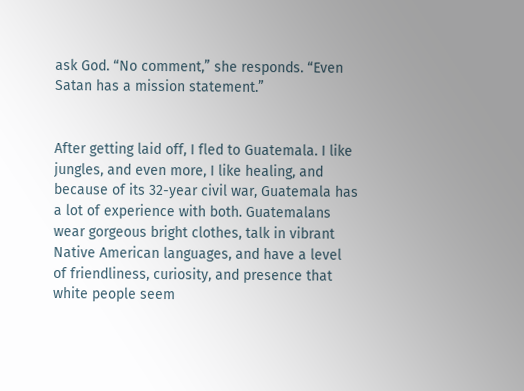ask God. “No comment,” she responds. “Even Satan has a mission statement.”


After getting laid off, I fled to Guatemala. I like jungles, and even more, I like healing, and because of its 32-year civil war, Guatemala has a lot of experience with both. Guatemalans wear gorgeous bright clothes, talk in vibrant Native American languages, and have a level of friendliness, curiosity, and presence that white people seem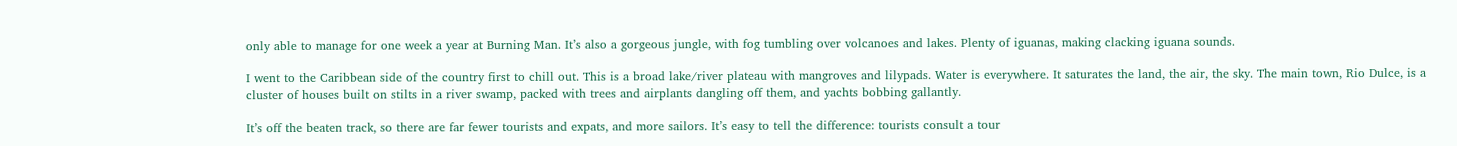only able to manage for one week a year at Burning Man. It’s also a gorgeous jungle, with fog tumbling over volcanoes and lakes. Plenty of iguanas, making clacking iguana sounds.

I went to the Caribbean side of the country first to chill out. This is a broad lake/river plateau with mangroves and lilypads. Water is everywhere. It saturates the land, the air, the sky. The main town, Rio Dulce, is a cluster of houses built on stilts in a river swamp, packed with trees and airplants dangling off them, and yachts bobbing gallantly.

It’s off the beaten track, so there are far fewer tourists and expats, and more sailors. It’s easy to tell the difference: tourists consult a tour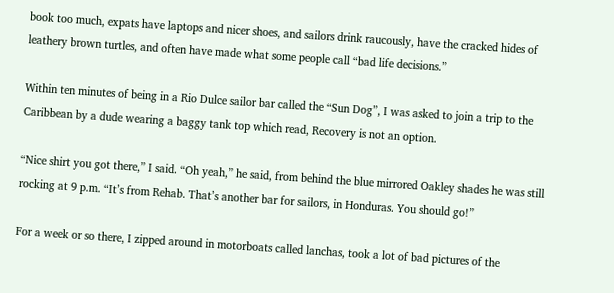book too much, expats have laptops and nicer shoes, and sailors drink raucously, have the cracked hides of leathery brown turtles, and often have made what some people call “bad life decisions.”

Within ten minutes of being in a Rio Dulce sailor bar called the “Sun Dog”, I was asked to join a trip to the Caribbean by a dude wearing a baggy tank top which read, Recovery is not an option.

“Nice shirt you got there,” I said. “Oh yeah,” he said, from behind the blue mirrored Oakley shades he was still rocking at 9 p.m. “It’s from Rehab. That’s another bar for sailors, in Honduras. You should go!”

For a week or so there, I zipped around in motorboats called lanchas, took a lot of bad pictures of the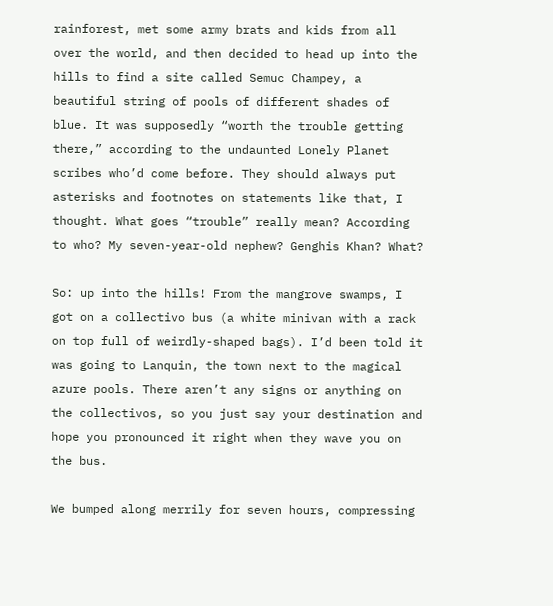rainforest, met some army brats and kids from all over the world, and then decided to head up into the hills to find a site called Semuc Champey, a beautiful string of pools of different shades of blue. It was supposedly “worth the trouble getting there,” according to the undaunted Lonely Planet scribes who’d come before. They should always put asterisks and footnotes on statements like that, I thought. What goes “trouble” really mean? According to who? My seven-year-old nephew? Genghis Khan? What?

So: up into the hills! From the mangrove swamps, I got on a collectivo bus (a white minivan with a rack on top full of weirdly-shaped bags). I’d been told it was going to Lanquin, the town next to the magical azure pools. There aren’t any signs or anything on the collectivos, so you just say your destination and hope you pronounced it right when they wave you on the bus.

We bumped along merrily for seven hours, compressing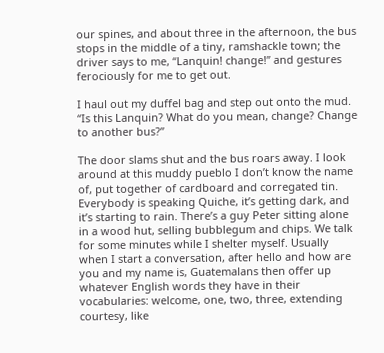our spines, and about three in the afternoon, the bus stops in the middle of a tiny, ramshackle town; the driver says to me, “Lanquin! change!” and gestures ferociously for me to get out.

I haul out my duffel bag and step out onto the mud. “Is this Lanquin? What do you mean, change? Change to another bus?”

The door slams shut and the bus roars away. I look around at this muddy pueblo I don’t know the name of, put together of cardboard and corregated tin. Everybody is speaking Quiche, it’s getting dark, and it’s starting to rain. There’s a guy Peter sitting alone in a wood hut, selling bubblegum and chips. We talk for some minutes while I shelter myself. Usually when I start a conversation, after hello and how are you and my name is, Guatemalans then offer up whatever English words they have in their vocabularies: welcome, one, two, three, extending courtesy, like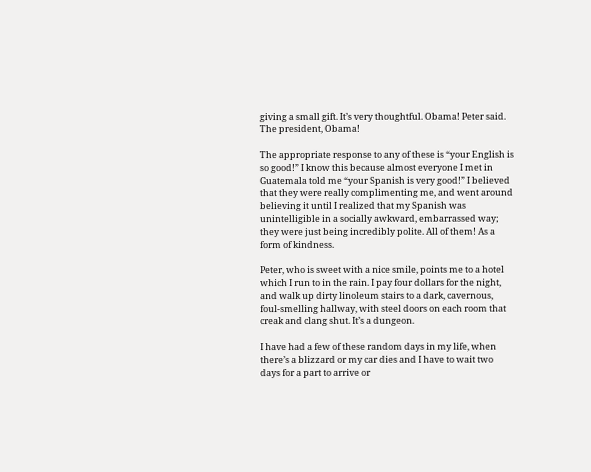giving a small gift. It’s very thoughtful. Obama! Peter said. The president, Obama!

The appropriate response to any of these is “your English is so good!” I know this because almost everyone I met in Guatemala told me “your Spanish is very good!” I believed that they were really complimenting me, and went around believing it until I realized that my Spanish was unintelligible in a socially awkward, embarrassed way; they were just being incredibly polite. All of them! As a form of kindness.

Peter, who is sweet with a nice smile, points me to a hotel which I run to in the rain. I pay four dollars for the night, and walk up dirty linoleum stairs to a dark, cavernous, foul-smelling hallway, with steel doors on each room that creak and clang shut. It’s a dungeon.

I have had a few of these random days in my life, when there’s a blizzard or my car dies and I have to wait two days for a part to arrive or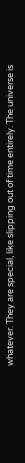whatever. They are special, like slipping out of time entirely. The universe is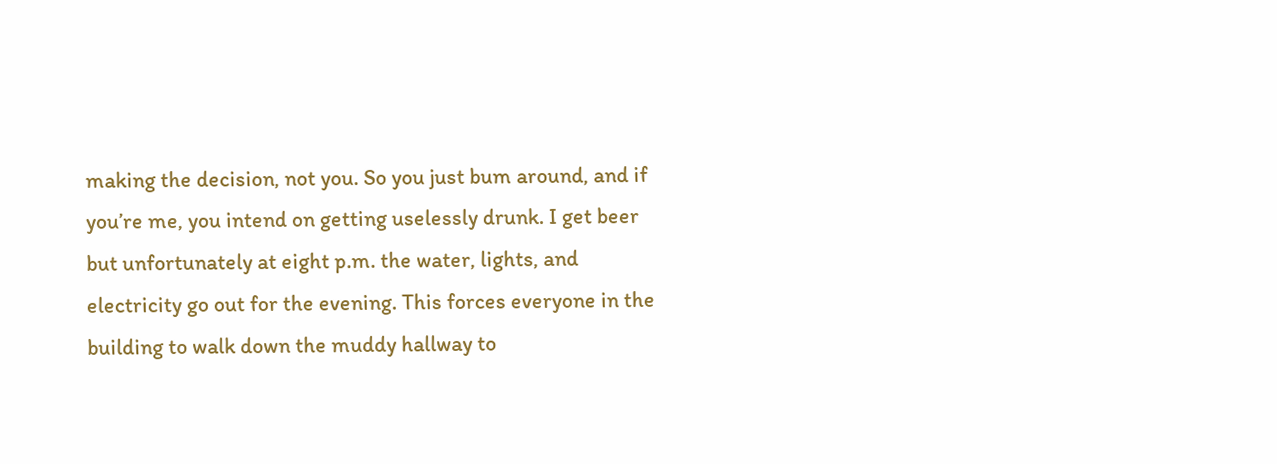making the decision, not you. So you just bum around, and if you’re me, you intend on getting uselessly drunk. I get beer but unfortunately at eight p.m. the water, lights, and electricity go out for the evening. This forces everyone in the building to walk down the muddy hallway to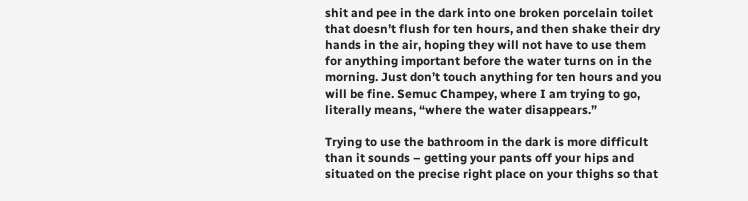shit and pee in the dark into one broken porcelain toilet that doesn’t flush for ten hours, and then shake their dry hands in the air, hoping they will not have to use them for anything important before the water turns on in the morning. Just don’t touch anything for ten hours and you will be fine. Semuc Champey, where I am trying to go, literally means, “where the water disappears.”

Trying to use the bathroom in the dark is more difficult than it sounds – getting your pants off your hips and situated on the precise right place on your thighs so that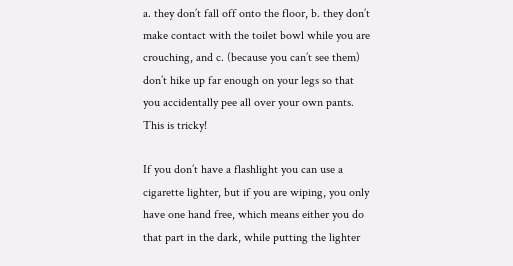a. they don’t fall off onto the floor, b. they don’t make contact with the toilet bowl while you are crouching, and c. (because you can’t see them) don’t hike up far enough on your legs so that you accidentally pee all over your own pants. This is tricky!

If you don’t have a flashlight you can use a cigarette lighter, but if you are wiping, you only have one hand free, which means either you do that part in the dark, while putting the lighter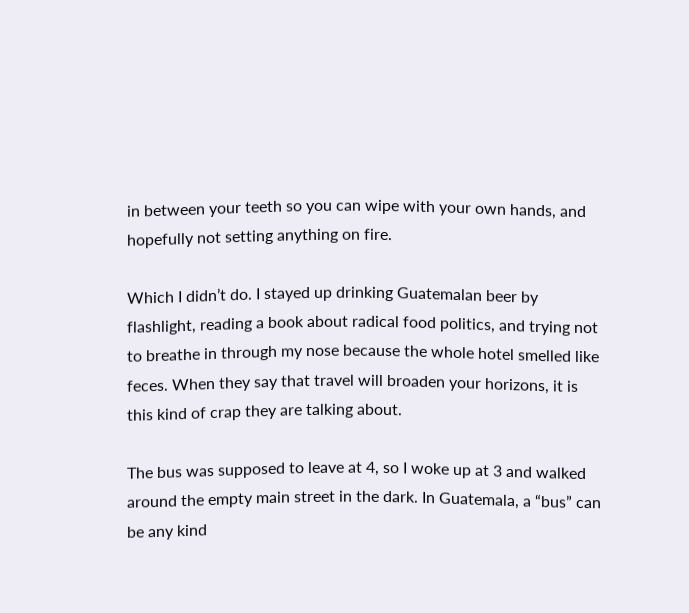in between your teeth so you can wipe with your own hands, and hopefully not setting anything on fire.

Which I didn’t do. I stayed up drinking Guatemalan beer by flashlight, reading a book about radical food politics, and trying not to breathe in through my nose because the whole hotel smelled like feces. When they say that travel will broaden your horizons, it is this kind of crap they are talking about.

The bus was supposed to leave at 4, so I woke up at 3 and walked around the empty main street in the dark. In Guatemala, a “bus” can be any kind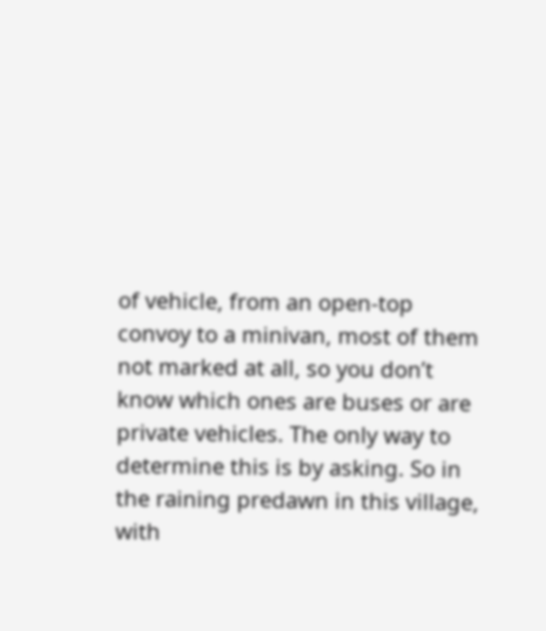of vehicle, from an open-top convoy to a minivan, most of them not marked at all, so you don’t know which ones are buses or are private vehicles. The only way to determine this is by asking. So in the raining predawn in this village, with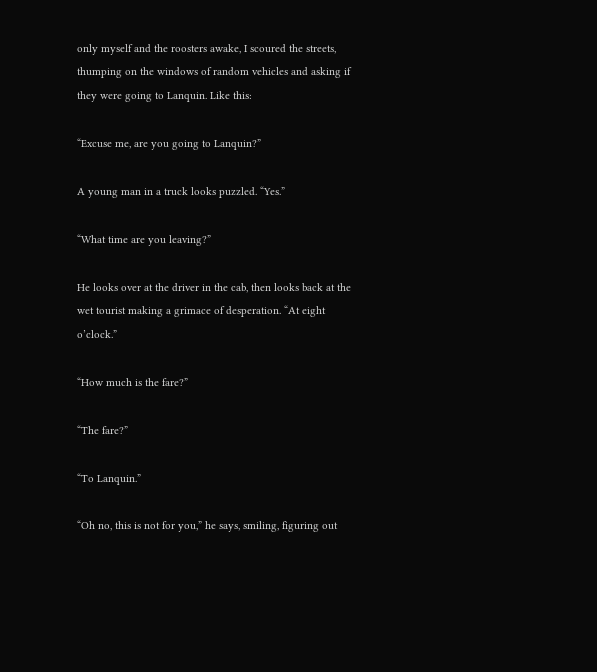only myself and the roosters awake, I scoured the streets, thumping on the windows of random vehicles and asking if they were going to Lanquin. Like this:

“Excuse me, are you going to Lanquin?”

A young man in a truck looks puzzled. “Yes.”

“What time are you leaving?”

He looks over at the driver in the cab, then looks back at the wet tourist making a grimace of desperation. “At eight o’clock.”

“How much is the fare?”

“The fare?”

“To Lanquin.”

“Oh no, this is not for you,” he says, smiling, figuring out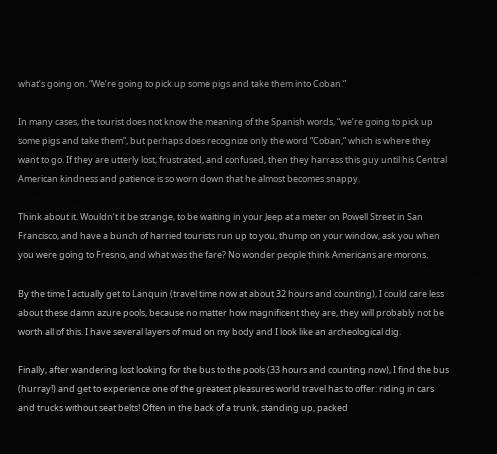what’s going on. “We’re going to pick up some pigs and take them into Coban.”

In many cases, the tourist does not know the meaning of the Spanish words, “we’re going to pick up some pigs and take them”, but perhaps does recognize only the word “Coban,” which is where they want to go. If they are utterly lost, frustrated, and confused, then they harrass this guy until his Central American kindness and patience is so worn down that he almost becomes snappy.

Think about it. Wouldn’t it be strange, to be waiting in your Jeep at a meter on Powell Street in San Francisco, and have a bunch of harried tourists run up to you, thump on your window, ask you when you were going to Fresno, and what was the fare? No wonder people think Americans are morons.

By the time I actually get to Lanquin (travel time now at about 32 hours and counting), I could care less about these damn azure pools, because no matter how magnificent they are, they will probably not be worth all of this. I have several layers of mud on my body and I look like an archeological dig.

Finally, after wandering lost looking for the bus to the pools (33 hours and counting now), I find the bus (hurray!) and get to experience one of the greatest pleasures world travel has to offer: riding in cars and trucks without seat belts! Often in the back of a trunk, standing up, packed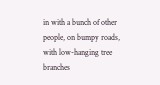in with a bunch of other people, on bumpy roads, with low-hanging tree branches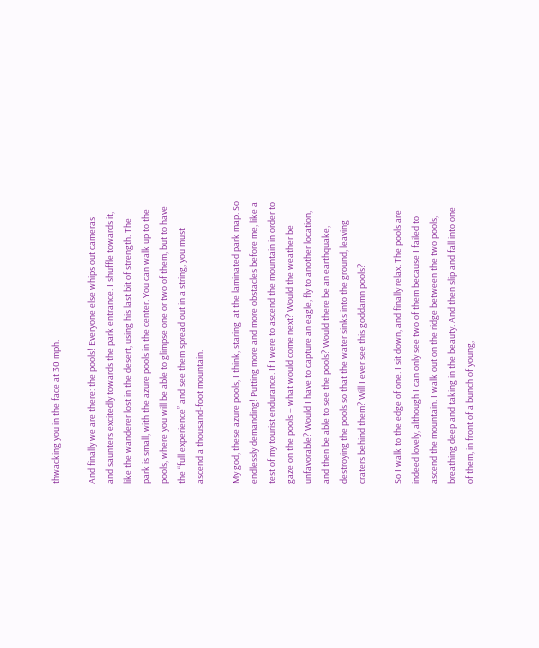thwacking you in the face at 30 mph.

And finally we are there: the pools! Everyone else whips out cameras and saunters excitedly towards the park entrance. I shuffle towards it, like the wanderer lost in the desert, using his last bit of strength. The park is small, with the azure pools in the center. You can walk up to the pools, where you will be able to glimpse one or two of them, but to have the “full experience” and see them spread out in a string, you must ascend a thousand-foot mountain.

My god, these azure pools, I think, staring  at the laminated park map. So endlessly demanding! Putting more and more obstacles before me, like a test of my tourist endurance. If I were to ascend the mountain in order to gaze on the pools – what would come next? Would the weather be unfavorable? Would I have to capture an eagle, fly to another location, and then be able to see the pools? Would there be an earthquake, destroying the pools so that the water sinks into the ground, leaving craters behind them? Will I ever see this goddamn pools?

So I walk to the edge of one. I sit down, and finally relax. The pools are indeed lovely, although I can only see two of them because I failed to ascend the mountain. I walk out on the ridge between the two pools, breathing deep and taking in the beauty. And then slip and fall into one of them, in front of a bunch of young,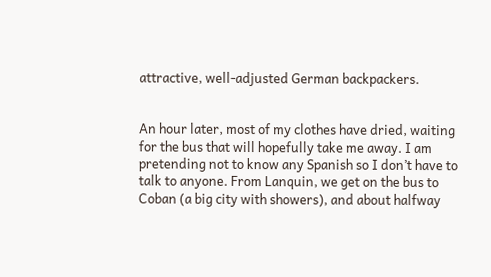attractive, well-adjusted German backpackers.


An hour later, most of my clothes have dried, waiting for the bus that will hopefully take me away. I am pretending not to know any Spanish so I don’t have to talk to anyone. From Lanquin, we get on the bus to Coban (a big city with showers), and about halfway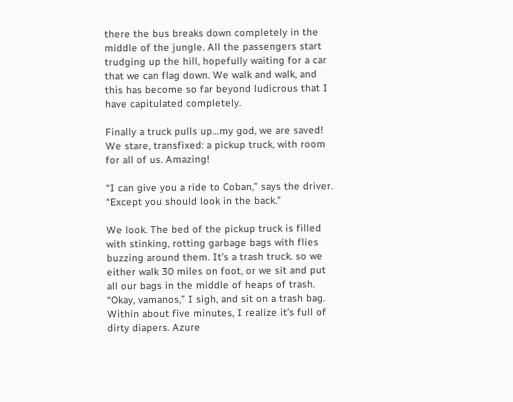there the bus breaks down completely in the middle of the jungle. All the passengers start trudging up the hill, hopefully waiting for a car that we can flag down. We walk and walk, and this has become so far beyond ludicrous that I have capitulated completely.

Finally a truck pulls up…my god, we are saved! We stare, transfixed: a pickup truck, with room for all of us. Amazing!

“I can give you a ride to Coban,” says the driver. “Except you should look in the back.”

We look. The bed of the pickup truck is filled with stinking, rotting garbage bags with flies buzzing around them. It’s a trash truck. so we either walk 30 miles on foot, or we sit and put all our bags in the middle of heaps of trash. “Okay, vamanos,” I sigh, and sit on a trash bag. Within about five minutes, I realize it’s full of dirty diapers. Azure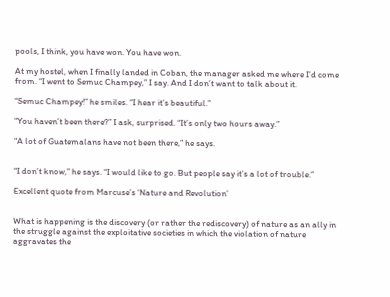pools, I think, you have won. You have won.

At my hostel, when I finally landed in Coban, the manager asked me where I’d come from. “I went to Semuc Champey,” I say. And I don’t want to talk about it.

“Semuc Champey!” he smiles. “I hear it’s beautiful.”

“You haven’t been there?” I ask, surprised. “It’s only two hours away.”

“A lot of Guatemalans have not been there,” he says.


“I don’t know,” he says. “I would like to go. But people say it’s a lot of trouble.”

Excellent quote from Marcuse’s ‘Nature and Revolution’


What is happening is the discovery (or rather the rediscovery) of nature as an ally in the struggle against the exploitative societies in which the violation of nature aggravates the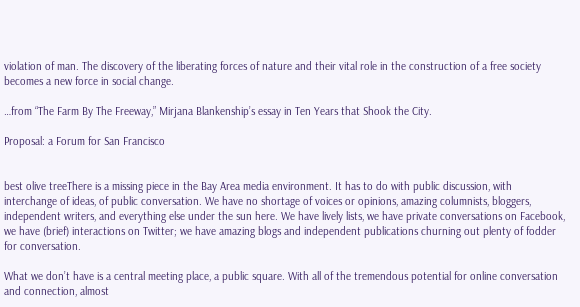violation of man. The discovery of the liberating forces of nature and their vital role in the construction of a free society becomes a new force in social change.

…from “The Farm By The Freeway,” Mirjana Blankenship’s essay in Ten Years that Shook the City.

Proposal: a Forum for San Francisco


best olive treeThere is a missing piece in the Bay Area media environment. It has to do with public discussion, with interchange of ideas, of public conversation. We have no shortage of voices or opinions, amazing columnists, bloggers, independent writers, and everything else under the sun here. We have lively lists, we have private conversations on Facebook, we have (brief) interactions on Twitter; we have amazing blogs and independent publications churning out plenty of fodder for conversation.

What we don’t have is a central meeting place, a public square. With all of the tremendous potential for online conversation and connection, almost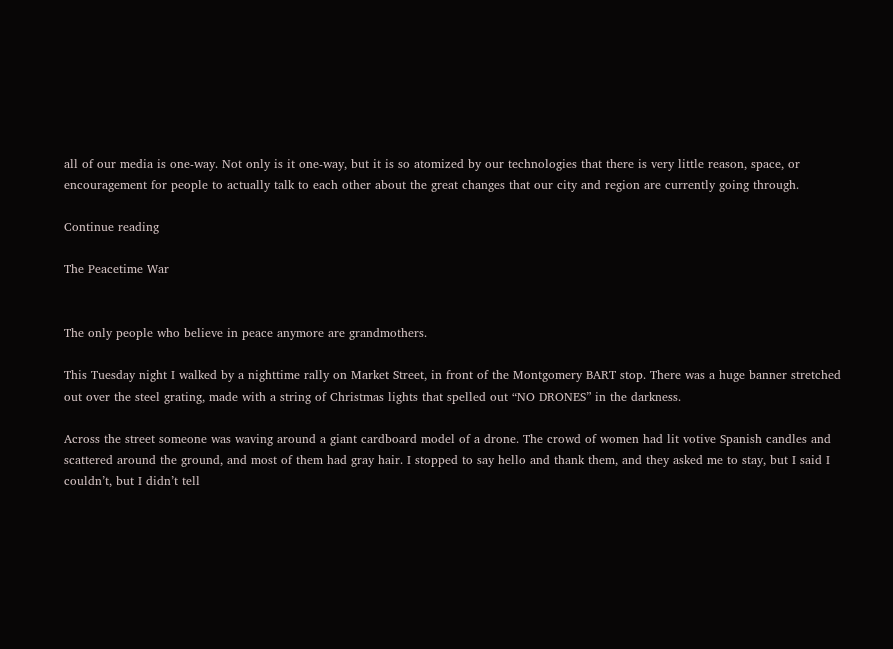all of our media is one-way. Not only is it one-way, but it is so atomized by our technologies that there is very little reason, space, or encouragement for people to actually talk to each other about the great changes that our city and region are currently going through.

Continue reading

The Peacetime War


The only people who believe in peace anymore are grandmothers.

This Tuesday night I walked by a nighttime rally on Market Street, in front of the Montgomery BART stop. There was a huge banner stretched out over the steel grating, made with a string of Christmas lights that spelled out “NO DRONES” in the darkness.

Across the street someone was waving around a giant cardboard model of a drone. The crowd of women had lit votive Spanish candles and scattered around the ground, and most of them had gray hair. I stopped to say hello and thank them, and they asked me to stay, but I said I couldn’t, but I didn’t tell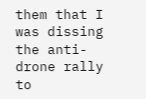them that I was dissing the anti-drone rally to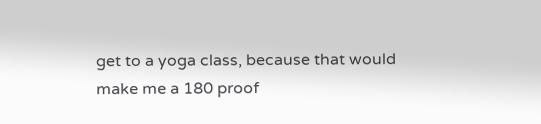get to a yoga class, because that would make me a 180 proof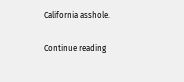California asshole.

Continue reading